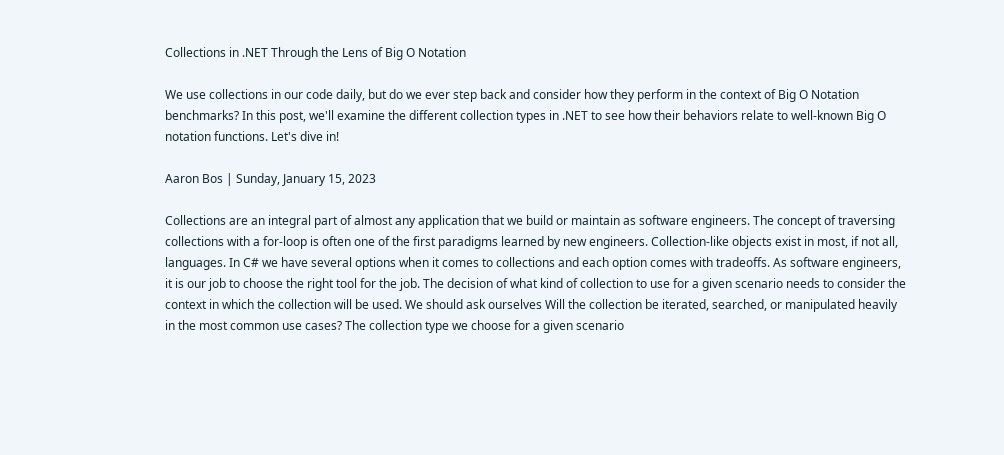Collections in .NET Through the Lens of Big O Notation

We use collections in our code daily, but do we ever step back and consider how they perform in the context of Big O Notation benchmarks? In this post, we'll examine the different collection types in .NET to see how their behaviors relate to well-known Big O notation functions. Let's dive in!

Aaron Bos | Sunday, January 15, 2023

Collections are an integral part of almost any application that we build or maintain as software engineers. The concept of traversing collections with a for-loop is often one of the first paradigms learned by new engineers. Collection-like objects exist in most, if not all, languages. In C# we have several options when it comes to collections and each option comes with tradeoffs. As software engineers, it is our job to choose the right tool for the job. The decision of what kind of collection to use for a given scenario needs to consider the context in which the collection will be used. We should ask ourselves Will the collection be iterated, searched, or manipulated heavily in the most common use cases? The collection type we choose for a given scenario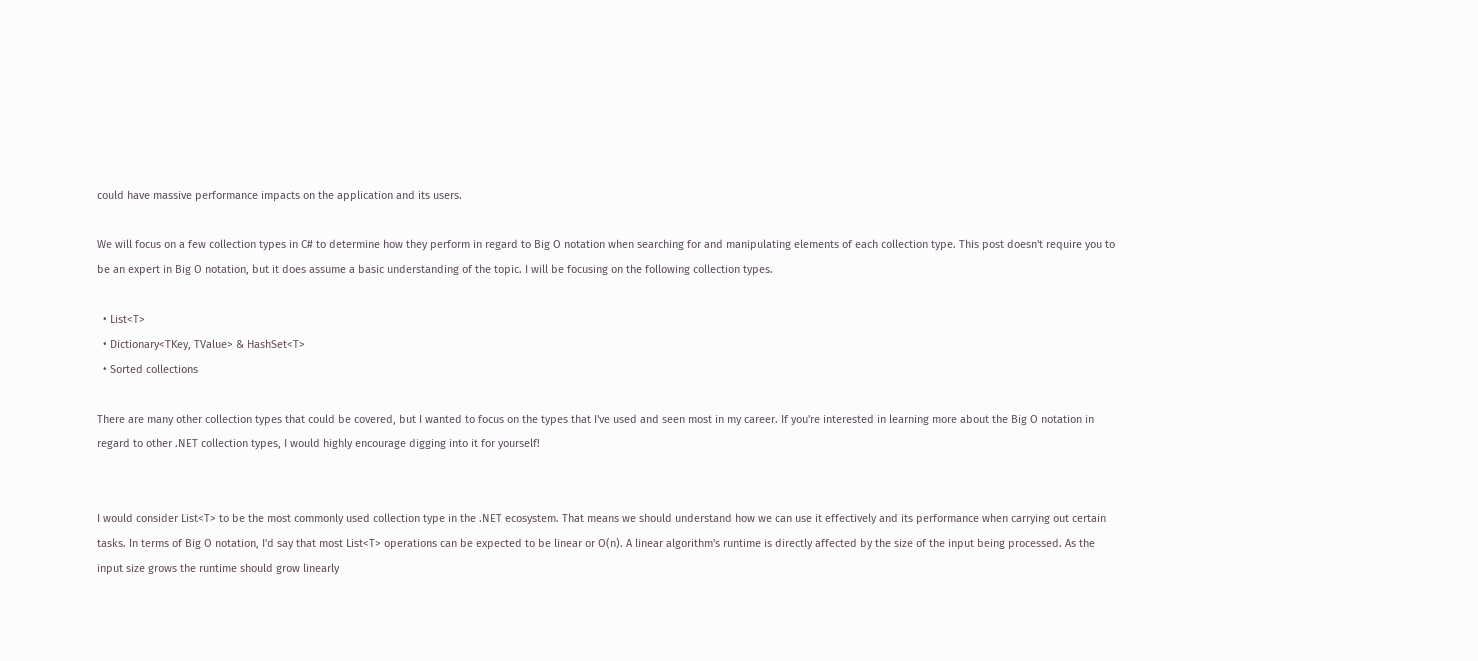could have massive performance impacts on the application and its users.

We will focus on a few collection types in C# to determine how they perform in regard to Big O notation when searching for and manipulating elements of each collection type. This post doesn't require you to be an expert in Big O notation, but it does assume a basic understanding of the topic. I will be focusing on the following collection types.

  • List<T>
  • Dictionary<TKey, TValue> & HashSet<T>
  • Sorted collections

There are many other collection types that could be covered, but I wanted to focus on the types that I've used and seen most in my career. If you're interested in learning more about the Big O notation in regard to other .NET collection types, I would highly encourage digging into it for yourself!


I would consider List<T> to be the most commonly used collection type in the .NET ecosystem. That means we should understand how we can use it effectively and its performance when carrying out certain tasks. In terms of Big O notation, I'd say that most List<T> operations can be expected to be linear or O(n). A linear algorithm's runtime is directly affected by the size of the input being processed. As the input size grows the runtime should grow linearly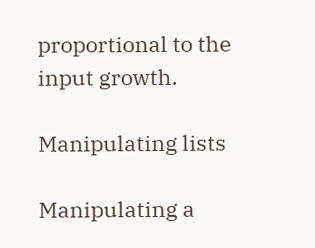proportional to the input growth.

Manipulating lists

Manipulating a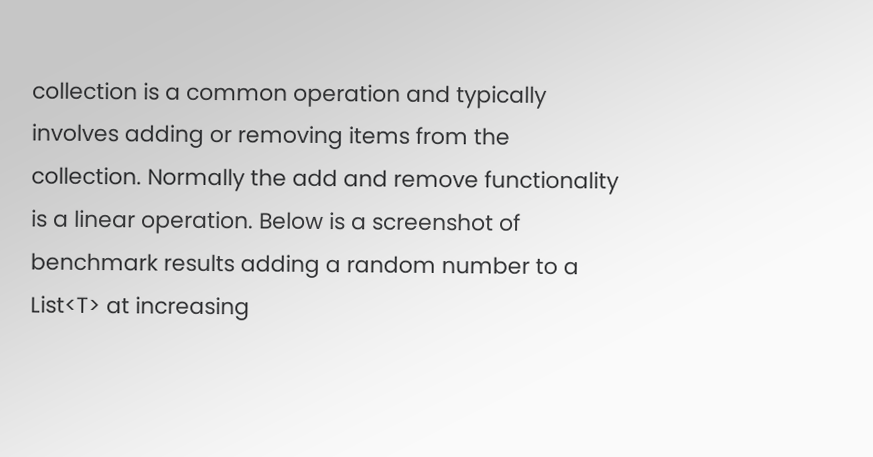collection is a common operation and typically involves adding or removing items from the collection. Normally the add and remove functionality is a linear operation. Below is a screenshot of benchmark results adding a random number to a List<T> at increasing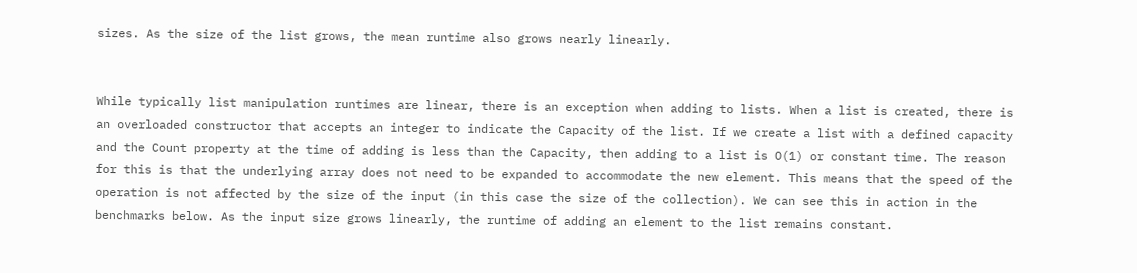sizes. As the size of the list grows, the mean runtime also grows nearly linearly.


While typically list manipulation runtimes are linear, there is an exception when adding to lists. When a list is created, there is an overloaded constructor that accepts an integer to indicate the Capacity of the list. If we create a list with a defined capacity and the Count property at the time of adding is less than the Capacity, then adding to a list is O(1) or constant time. The reason for this is that the underlying array does not need to be expanded to accommodate the new element. This means that the speed of the operation is not affected by the size of the input (in this case the size of the collection). We can see this in action in the benchmarks below. As the input size grows linearly, the runtime of adding an element to the list remains constant.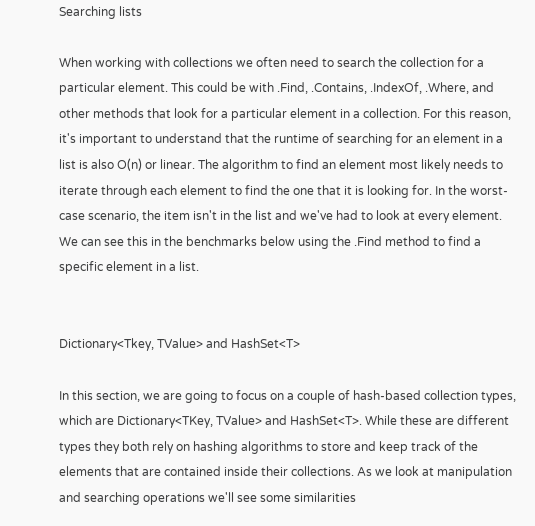Searching lists

When working with collections we often need to search the collection for a particular element. This could be with .Find, .Contains, .IndexOf, .Where, and other methods that look for a particular element in a collection. For this reason, it's important to understand that the runtime of searching for an element in a list is also O(n) or linear. The algorithm to find an element most likely needs to iterate through each element to find the one that it is looking for. In the worst-case scenario, the item isn't in the list and we've had to look at every element. We can see this in the benchmarks below using the .Find method to find a specific element in a list.


Dictionary<Tkey, TValue> and HashSet<T>

In this section, we are going to focus on a couple of hash-based collection types, which are Dictionary<TKey, TValue> and HashSet<T>. While these are different types they both rely on hashing algorithms to store and keep track of the elements that are contained inside their collections. As we look at manipulation and searching operations we'll see some similarities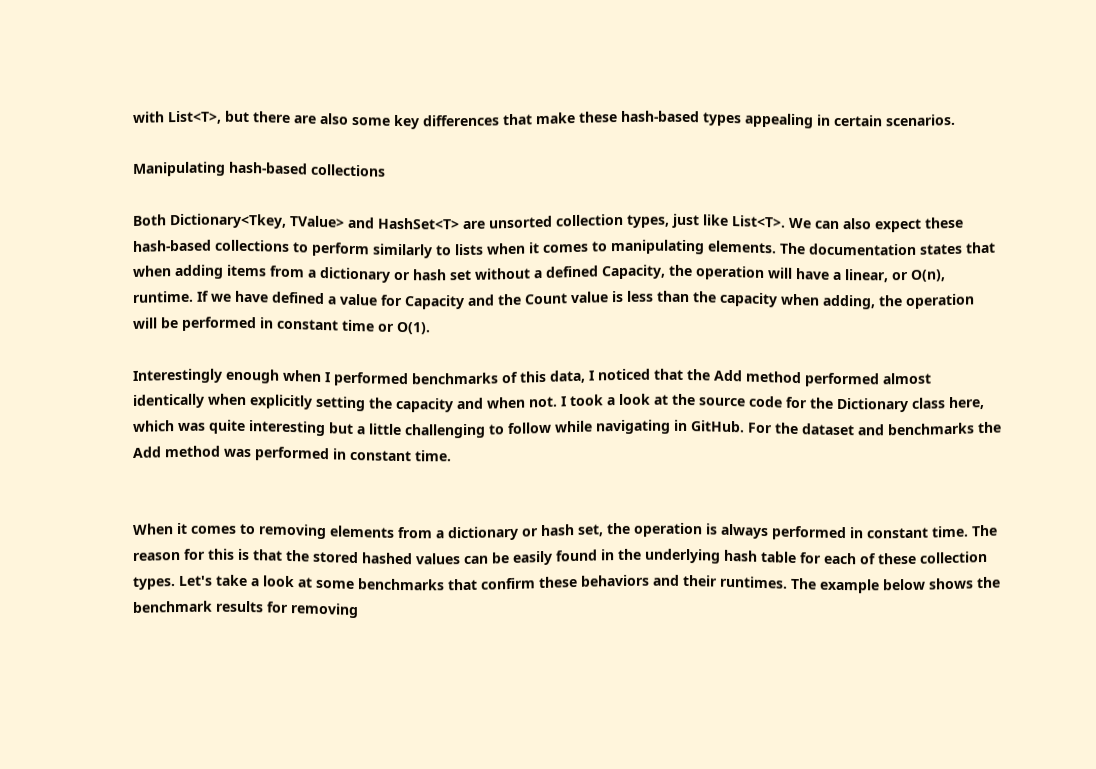with List<T>, but there are also some key differences that make these hash-based types appealing in certain scenarios.

Manipulating hash-based collections

Both Dictionary<Tkey, TValue> and HashSet<T> are unsorted collection types, just like List<T>. We can also expect these hash-based collections to perform similarly to lists when it comes to manipulating elements. The documentation states that when adding items from a dictionary or hash set without a defined Capacity, the operation will have a linear, or O(n), runtime. If we have defined a value for Capacity and the Count value is less than the capacity when adding, the operation will be performed in constant time or O(1).

Interestingly enough when I performed benchmarks of this data, I noticed that the Add method performed almost identically when explicitly setting the capacity and when not. I took a look at the source code for the Dictionary class here, which was quite interesting but a little challenging to follow while navigating in GitHub. For the dataset and benchmarks the Add method was performed in constant time.


When it comes to removing elements from a dictionary or hash set, the operation is always performed in constant time. The reason for this is that the stored hashed values can be easily found in the underlying hash table for each of these collection types. Let's take a look at some benchmarks that confirm these behaviors and their runtimes. The example below shows the benchmark results for removing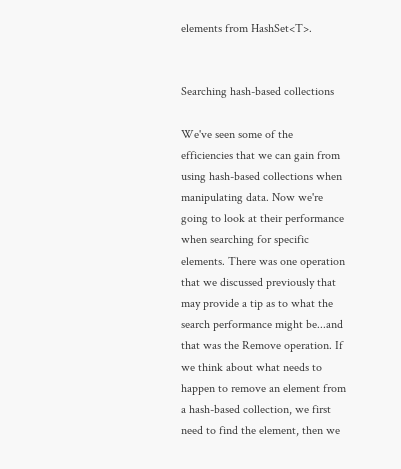elements from HashSet<T>.


Searching hash-based collections

We've seen some of the efficiencies that we can gain from using hash-based collections when manipulating data. Now we're going to look at their performance when searching for specific elements. There was one operation that we discussed previously that may provide a tip as to what the search performance might be...and that was the Remove operation. If we think about what needs to happen to remove an element from a hash-based collection, we first need to find the element, then we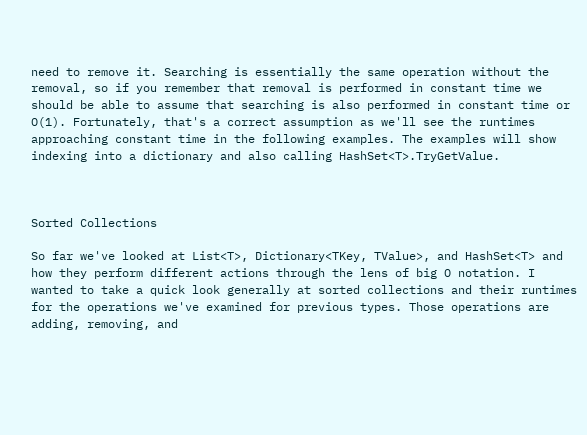need to remove it. Searching is essentially the same operation without the removal, so if you remember that removal is performed in constant time we should be able to assume that searching is also performed in constant time or O(1). Fortunately, that's a correct assumption as we'll see the runtimes approaching constant time in the following examples. The examples will show indexing into a dictionary and also calling HashSet<T>.TryGetValue.



Sorted Collections

So far we've looked at List<T>, Dictionary<TKey, TValue>, and HashSet<T> and how they perform different actions through the lens of big O notation. I wanted to take a quick look generally at sorted collections and their runtimes for the operations we've examined for previous types. Those operations are adding, removing, and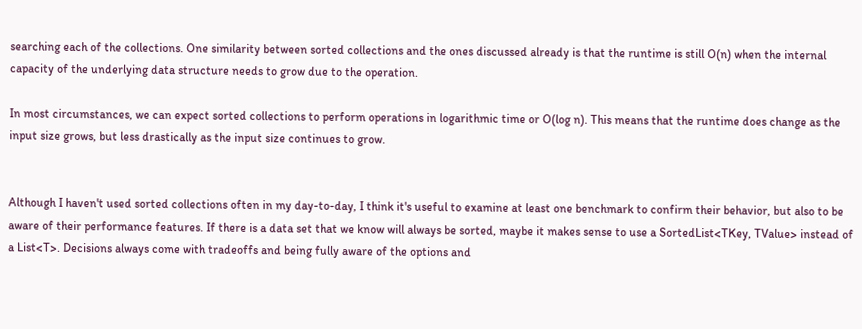searching each of the collections. One similarity between sorted collections and the ones discussed already is that the runtime is still O(n) when the internal capacity of the underlying data structure needs to grow due to the operation.

In most circumstances, we can expect sorted collections to perform operations in logarithmic time or O(log n). This means that the runtime does change as the input size grows, but less drastically as the input size continues to grow.


Although I haven't used sorted collections often in my day-to-day, I think it's useful to examine at least one benchmark to confirm their behavior, but also to be aware of their performance features. If there is a data set that we know will always be sorted, maybe it makes sense to use a SortedList<TKey, TValue> instead of a List<T>. Decisions always come with tradeoffs and being fully aware of the options and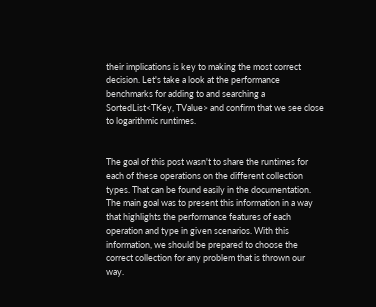their implications is key to making the most correct decision. Let's take a look at the performance benchmarks for adding to and searching a SortedList<TKey, TValue> and confirm that we see close to logarithmic runtimes.


The goal of this post wasn't to share the runtimes for each of these operations on the different collection types. That can be found easily in the documentation. The main goal was to present this information in a way that highlights the performance features of each operation and type in given scenarios. With this information, we should be prepared to choose the correct collection for any problem that is thrown our way.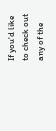If you'd like to check out any of the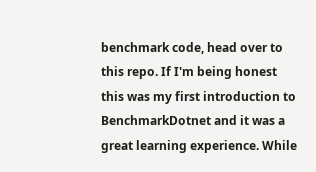benchmark code, head over to this repo. If I'm being honest this was my first introduction to BenchmarkDotnet and it was a great learning experience. While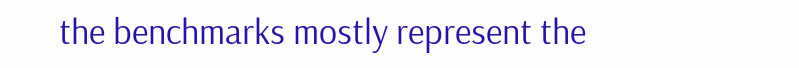the benchmarks mostly represent the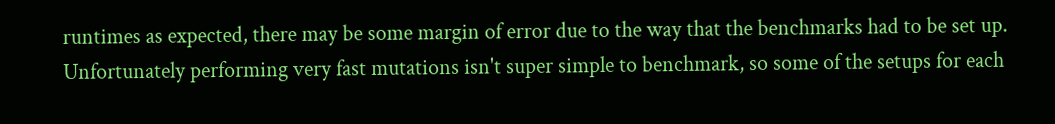runtimes as expected, there may be some margin of error due to the way that the benchmarks had to be set up. Unfortunately performing very fast mutations isn't super simple to benchmark, so some of the setups for each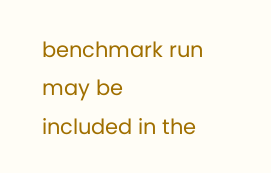benchmark run may be included in the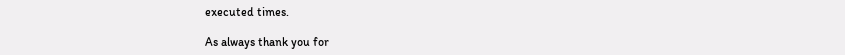executed times.

As always thank you for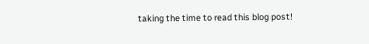taking the time to read this blog post!